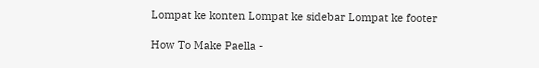Lompat ke konten Lompat ke sidebar Lompat ke footer

How To Make Paella -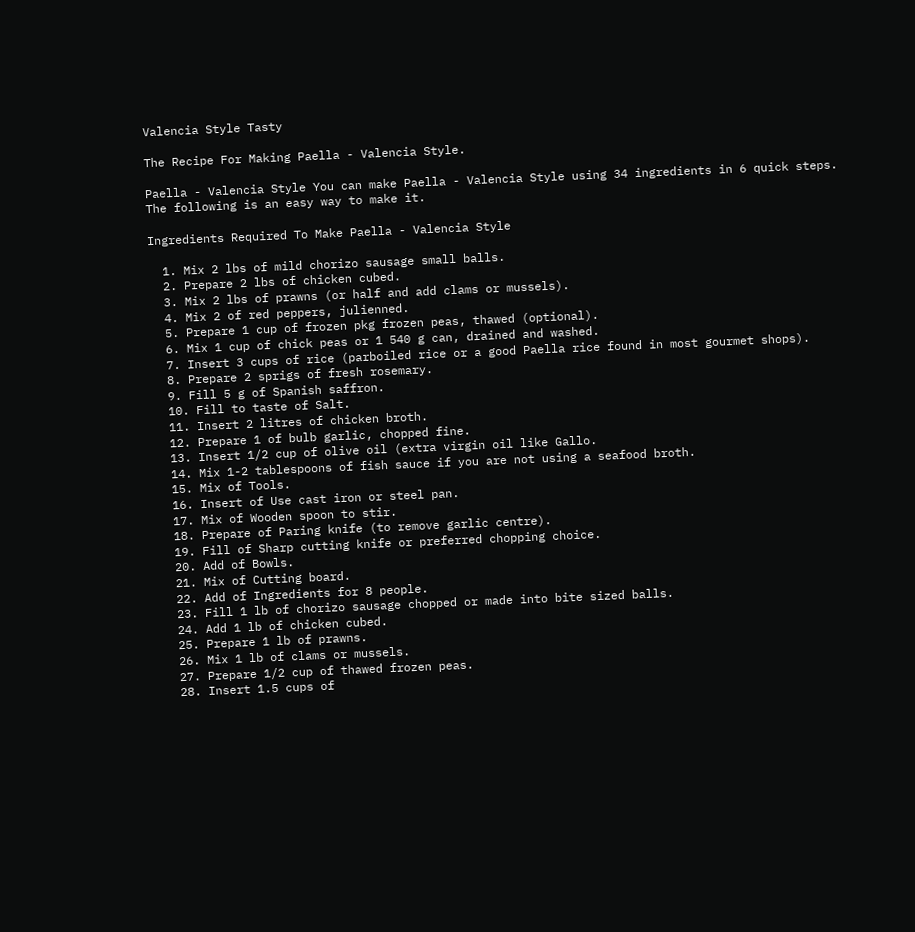Valencia Style Tasty

The Recipe For Making Paella - Valencia Style.

Paella - Valencia Style You can make Paella - Valencia Style using 34 ingredients in 6 quick steps. The following is an easy way to make it.

Ingredients Required To Make Paella - Valencia Style

  1. Mix 2 lbs of mild chorizo sausage small balls.
  2. Prepare 2 lbs of chicken cubed.
  3. Mix 2 lbs of prawns (or half and add clams or mussels).
  4. Mix 2 of red peppers, julienned.
  5. Prepare 1 cup of frozen pkg frozen peas, thawed (optional).
  6. Mix 1 cup of chick peas or 1 540 g can, drained and washed.
  7. Insert 3 cups of rice (parboiled rice or a good Paella rice found in most gourmet shops).
  8. Prepare 2 sprigs of fresh rosemary.
  9. Fill 5 g of Spanish saffron.
  10. Fill to taste of Salt.
  11. Insert 2 litres of chicken broth.
  12. Prepare 1 of bulb garlic, chopped fine.
  13. Insert 1/2 cup of olive oil (extra virgin oil like Gallo.
  14. Mix 1-2 tablespoons of fish sauce if you are not using a seafood broth.
  15. Mix of Tools.
  16. Insert of Use cast iron or steel pan.
  17. Mix of Wooden spoon to stir.
  18. Prepare of Paring knife (to remove garlic centre).
  19. Fill of Sharp cutting knife or preferred chopping choice.
  20. Add of Bowls.
  21. Mix of Cutting board.
  22. Add of Ingredients for 8 people.
  23. Fill 1 lb of chorizo sausage chopped or made into bite sized balls.
  24. Add 1 lb of chicken cubed.
  25. Prepare 1 lb of prawns.
  26. Mix 1 lb of clams or mussels.
  27. Prepare 1/2 cup of thawed frozen peas.
  28. Insert 1.5 cups of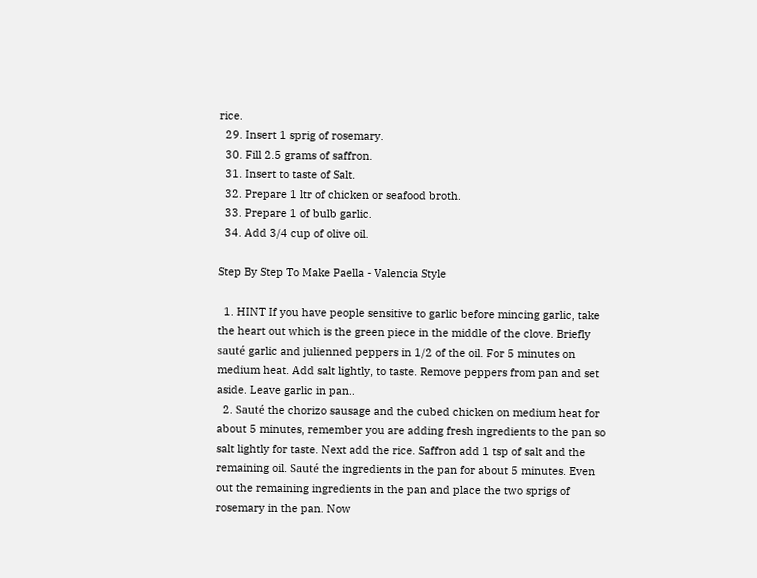rice.
  29. Insert 1 sprig of rosemary.
  30. Fill 2.5 grams of saffron.
  31. Insert to taste of Salt.
  32. Prepare 1 ltr of chicken or seafood broth.
  33. Prepare 1 of bulb garlic.
  34. Add 3/4 cup of olive oil.

Step By Step To Make Paella - Valencia Style

  1. HINT If you have people sensitive to garlic before mincing garlic, take the heart out which is the green piece in the middle of the clove. Briefly sauté garlic and julienned peppers in 1/2 of the oil. For 5 minutes on medium heat. Add salt lightly, to taste. Remove peppers from pan and set aside. Leave garlic in pan..
  2. Sauté the chorizo sausage and the cubed chicken on medium heat for about 5 minutes, remember you are adding fresh ingredients to the pan so salt lightly for taste. Next add the rice. Saffron add 1 tsp of salt and the remaining oil. Sauté the ingredients in the pan for about 5 minutes. Even out the remaining ingredients in the pan and place the two sprigs of rosemary in the pan. Now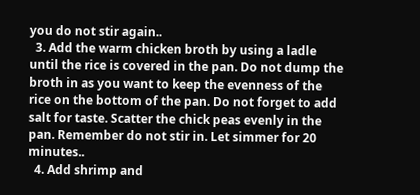you do not stir again..
  3. Add the warm chicken broth by using a ladle until the rice is covered in the pan. Do not dump the broth in as you want to keep the evenness of the rice on the bottom of the pan. Do not forget to add salt for taste. Scatter the chick peas evenly in the pan. Remember do not stir in. Let simmer for 20 minutes..
  4. Add shrimp and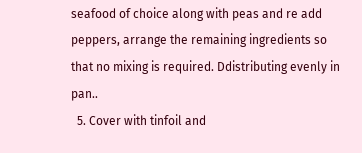seafood of choice along with peas and re add peppers, arrange the remaining ingredients so that no mixing is required. Ddistributing evenly in pan..
  5. Cover with tinfoil and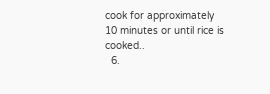cook for approximately 10 minutes or until rice is cooked..
  6.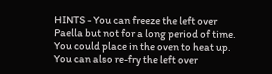HINTS - You can freeze the left over Paella but not for a long period of time. You could place in the oven to heat up. You can also re-fry the left over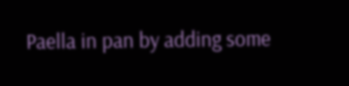Paella in pan by adding some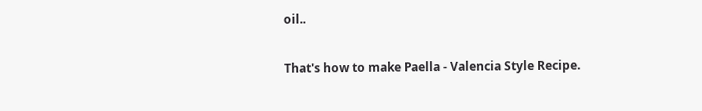oil..

That's how to make Paella - Valencia Style Recipe.